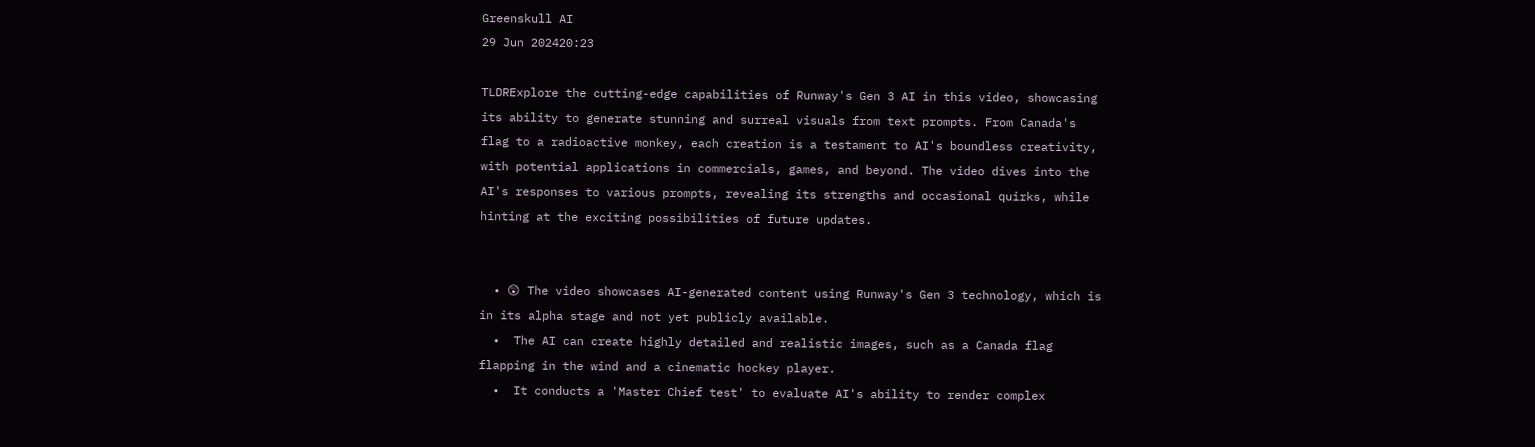Greenskull AI
29 Jun 202420:23

TLDRExplore the cutting-edge capabilities of Runway's Gen 3 AI in this video, showcasing its ability to generate stunning and surreal visuals from text prompts. From Canada's flag to a radioactive monkey, each creation is a testament to AI's boundless creativity, with potential applications in commercials, games, and beyond. The video dives into the AI's responses to various prompts, revealing its strengths and occasional quirks, while hinting at the exciting possibilities of future updates.


  • 😲 The video showcases AI-generated content using Runway's Gen 3 technology, which is in its alpha stage and not yet publicly available.
  •  The AI can create highly detailed and realistic images, such as a Canada flag flapping in the wind and a cinematic hockey player.
  •  It conducts a 'Master Chief test' to evaluate AI's ability to render complex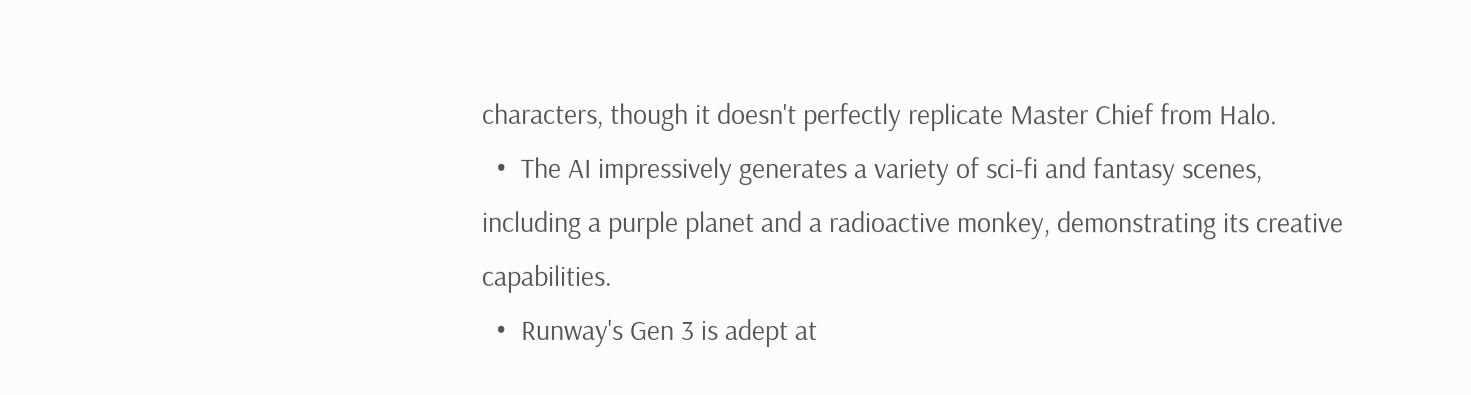characters, though it doesn't perfectly replicate Master Chief from Halo.
  •  The AI impressively generates a variety of sci-fi and fantasy scenes, including a purple planet and a radioactive monkey, demonstrating its creative capabilities.
  •  Runway's Gen 3 is adept at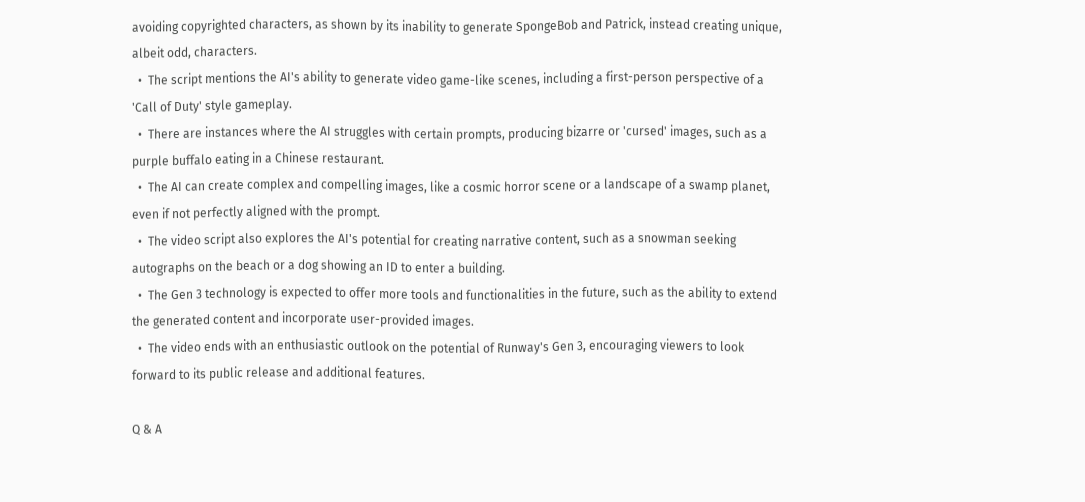avoiding copyrighted characters, as shown by its inability to generate SpongeBob and Patrick, instead creating unique, albeit odd, characters.
  •  The script mentions the AI's ability to generate video game-like scenes, including a first-person perspective of a 'Call of Duty' style gameplay.
  •  There are instances where the AI struggles with certain prompts, producing bizarre or 'cursed' images, such as a purple buffalo eating in a Chinese restaurant.
  •  The AI can create complex and compelling images, like a cosmic horror scene or a landscape of a swamp planet, even if not perfectly aligned with the prompt.
  •  The video script also explores the AI's potential for creating narrative content, such as a snowman seeking autographs on the beach or a dog showing an ID to enter a building.
  •  The Gen 3 technology is expected to offer more tools and functionalities in the future, such as the ability to extend the generated content and incorporate user-provided images.
  •  The video ends with an enthusiastic outlook on the potential of Runway's Gen 3, encouraging viewers to look forward to its public release and additional features.

Q & A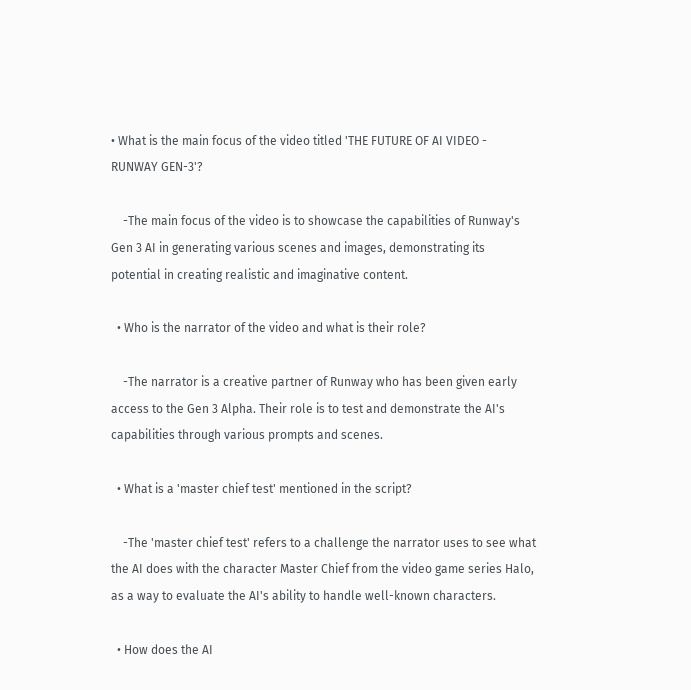• What is the main focus of the video titled 'THE FUTURE OF AI VIDEO - RUNWAY GEN-3'?

    -The main focus of the video is to showcase the capabilities of Runway's Gen 3 AI in generating various scenes and images, demonstrating its potential in creating realistic and imaginative content.

  • Who is the narrator of the video and what is their role?

    -The narrator is a creative partner of Runway who has been given early access to the Gen 3 Alpha. Their role is to test and demonstrate the AI's capabilities through various prompts and scenes.

  • What is a 'master chief test' mentioned in the script?

    -The 'master chief test' refers to a challenge the narrator uses to see what the AI does with the character Master Chief from the video game series Halo, as a way to evaluate the AI's ability to handle well-known characters.

  • How does the AI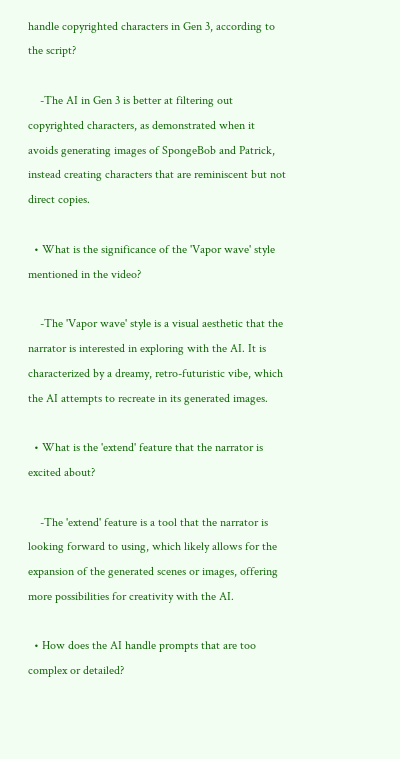handle copyrighted characters in Gen 3, according to the script?

    -The AI in Gen 3 is better at filtering out copyrighted characters, as demonstrated when it avoids generating images of SpongeBob and Patrick, instead creating characters that are reminiscent but not direct copies.

  • What is the significance of the 'Vapor wave' style mentioned in the video?

    -The 'Vapor wave' style is a visual aesthetic that the narrator is interested in exploring with the AI. It is characterized by a dreamy, retro-futuristic vibe, which the AI attempts to recreate in its generated images.

  • What is the 'extend' feature that the narrator is excited about?

    -The 'extend' feature is a tool that the narrator is looking forward to using, which likely allows for the expansion of the generated scenes or images, offering more possibilities for creativity with the AI.

  • How does the AI handle prompts that are too complex or detailed?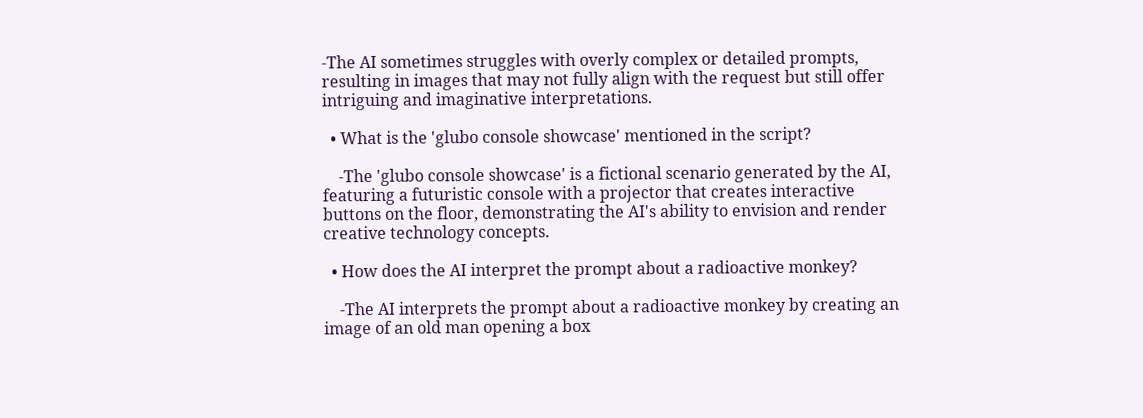-The AI sometimes struggles with overly complex or detailed prompts, resulting in images that may not fully align with the request but still offer intriguing and imaginative interpretations.

  • What is the 'glubo console showcase' mentioned in the script?

    -The 'glubo console showcase' is a fictional scenario generated by the AI, featuring a futuristic console with a projector that creates interactive buttons on the floor, demonstrating the AI's ability to envision and render creative technology concepts.

  • How does the AI interpret the prompt about a radioactive monkey?

    -The AI interprets the prompt about a radioactive monkey by creating an image of an old man opening a box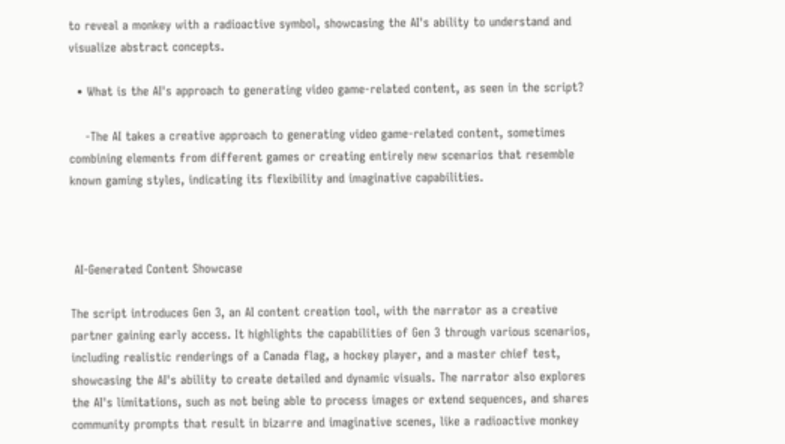to reveal a monkey with a radioactive symbol, showcasing the AI's ability to understand and visualize abstract concepts.

  • What is the AI's approach to generating video game-related content, as seen in the script?

    -The AI takes a creative approach to generating video game-related content, sometimes combining elements from different games or creating entirely new scenarios that resemble known gaming styles, indicating its flexibility and imaginative capabilities.



 AI-Generated Content Showcase

The script introduces Gen 3, an AI content creation tool, with the narrator as a creative partner gaining early access. It highlights the capabilities of Gen 3 through various scenarios, including realistic renderings of a Canada flag, a hockey player, and a master chief test, showcasing the AI's ability to create detailed and dynamic visuals. The narrator also explores the AI's limitations, such as not being able to process images or extend sequences, and shares community prompts that result in bizarre and imaginative scenes, like a radioactive monkey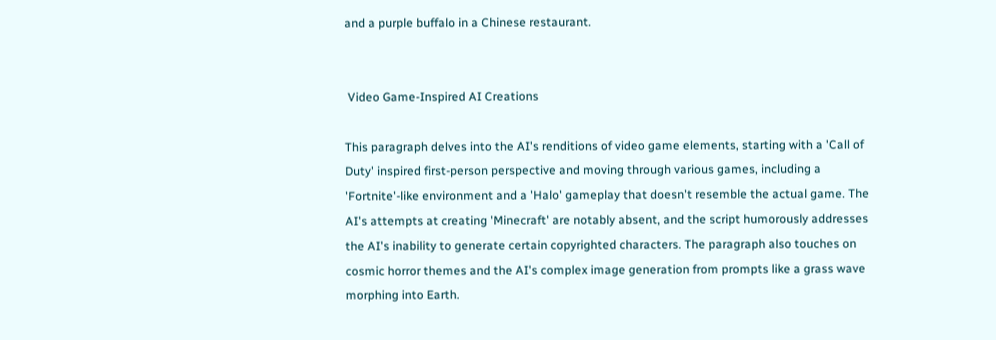and a purple buffalo in a Chinese restaurant.


 Video Game-Inspired AI Creations

This paragraph delves into the AI's renditions of video game elements, starting with a 'Call of Duty' inspired first-person perspective and moving through various games, including a 'Fortnite'-like environment and a 'Halo' gameplay that doesn't resemble the actual game. The AI's attempts at creating 'Minecraft' are notably absent, and the script humorously addresses the AI's inability to generate certain copyrighted characters. The paragraph also touches on cosmic horror themes and the AI's complex image generation from prompts like a grass wave morphing into Earth.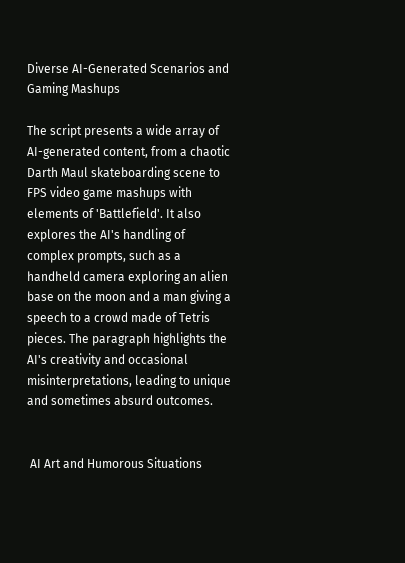Diverse AI-Generated Scenarios and Gaming Mashups

The script presents a wide array of AI-generated content, from a chaotic Darth Maul skateboarding scene to FPS video game mashups with elements of 'Battlefield'. It also explores the AI's handling of complex prompts, such as a handheld camera exploring an alien base on the moon and a man giving a speech to a crowd made of Tetris pieces. The paragraph highlights the AI's creativity and occasional misinterpretations, leading to unique and sometimes absurd outcomes.


 AI Art and Humorous Situations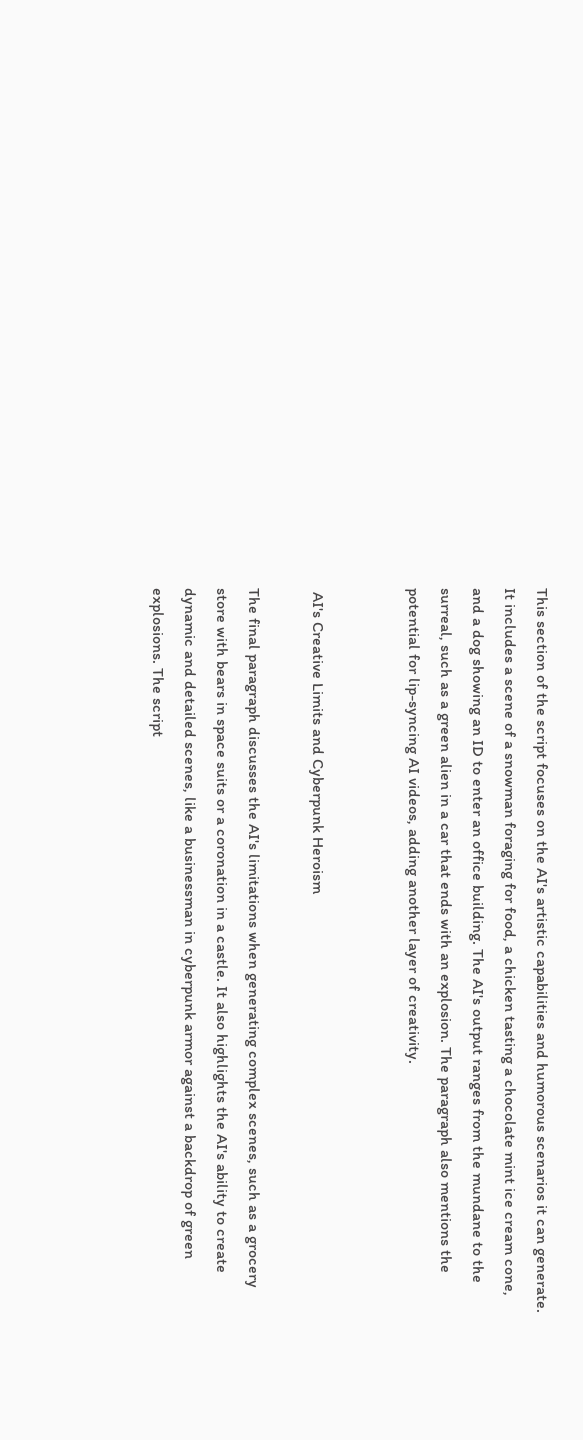This section of the script focuses on the AI's artistic capabilities and humorous scenarios it can generate. It includes a scene of a snowman foraging for food, a chicken tasting a chocolate mint ice cream cone, and a dog showing an ID to enter an office building. The AI's output ranges from the mundane to the surreal, such as a green alien in a car that ends with an explosion. The paragraph also mentions the potential for lip-syncing AI videos, adding another layer of creativity.


 AI's Creative Limits and Cyberpunk Heroism

The final paragraph discusses the AI's limitations when generating complex scenes, such as a grocery store with bears in space suits or a coronation in a castle. It also highlights the AI's ability to create dynamic and detailed scenes, like a businessman in cyberpunk armor against a backdrop of green explosions. The script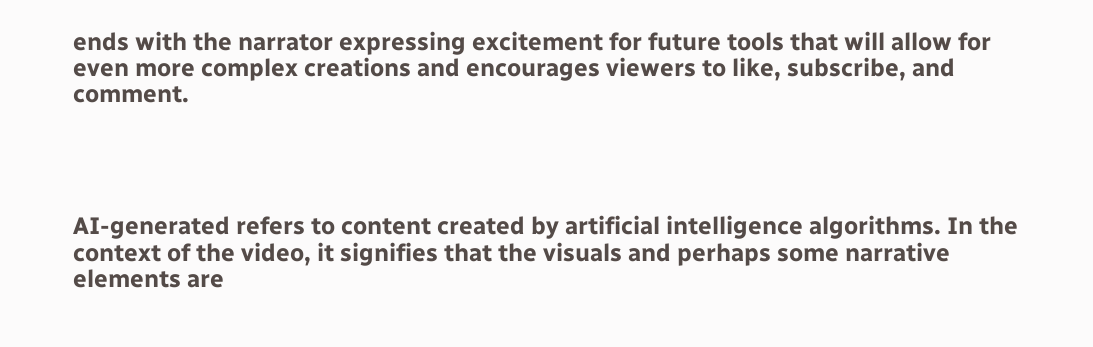ends with the narrator expressing excitement for future tools that will allow for even more complex creations and encourages viewers to like, subscribe, and comment.




AI-generated refers to content created by artificial intelligence algorithms. In the context of the video, it signifies that the visuals and perhaps some narrative elements are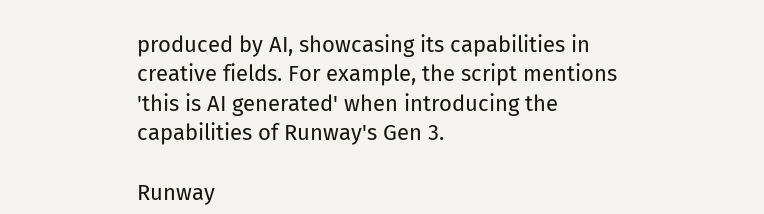produced by AI, showcasing its capabilities in creative fields. For example, the script mentions 'this is AI generated' when introducing the capabilities of Runway's Gen 3.

Runway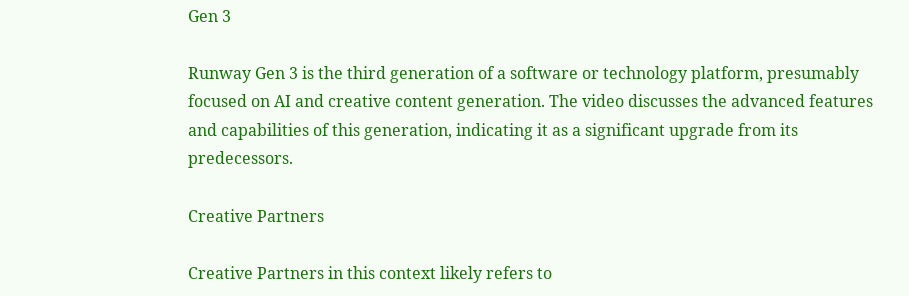Gen 3

Runway Gen 3 is the third generation of a software or technology platform, presumably focused on AI and creative content generation. The video discusses the advanced features and capabilities of this generation, indicating it as a significant upgrade from its predecessors.

Creative Partners

Creative Partners in this context likely refers to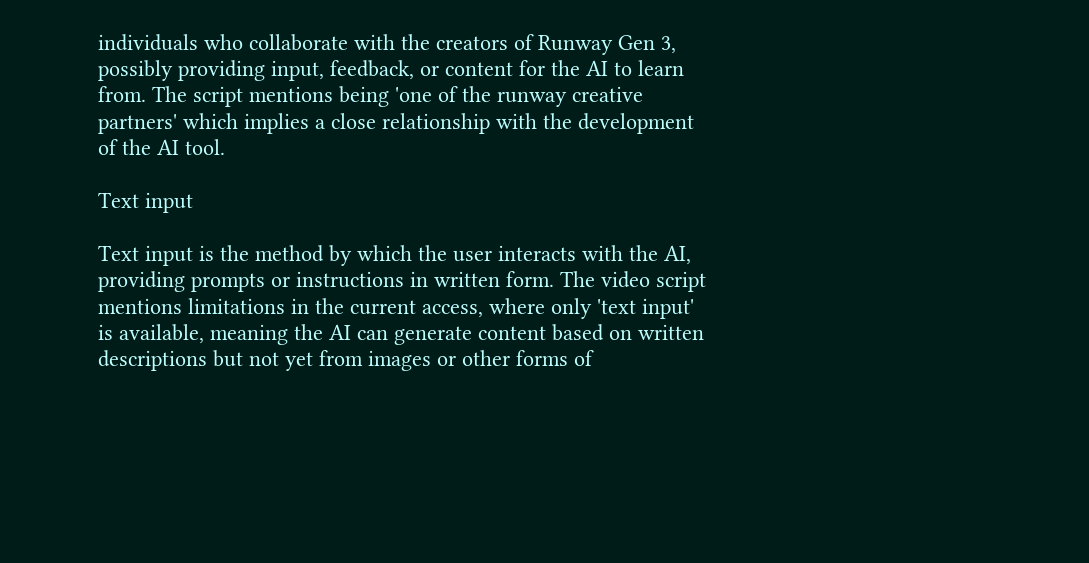individuals who collaborate with the creators of Runway Gen 3, possibly providing input, feedback, or content for the AI to learn from. The script mentions being 'one of the runway creative partners' which implies a close relationship with the development of the AI tool.

Text input

Text input is the method by which the user interacts with the AI, providing prompts or instructions in written form. The video script mentions limitations in the current access, where only 'text input' is available, meaning the AI can generate content based on written descriptions but not yet from images or other forms of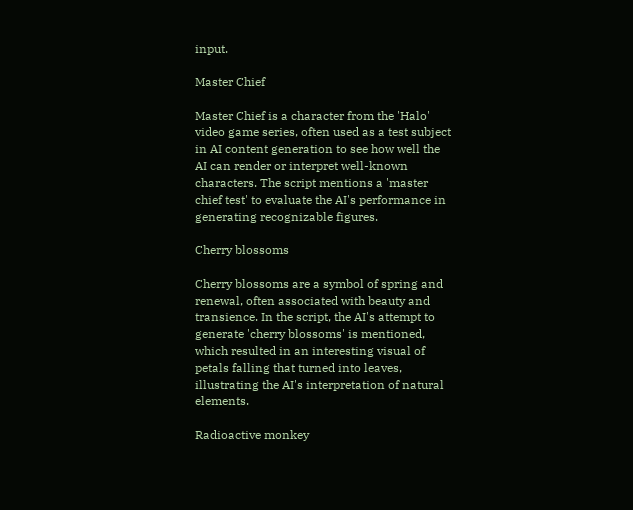input.

Master Chief

Master Chief is a character from the 'Halo' video game series, often used as a test subject in AI content generation to see how well the AI can render or interpret well-known characters. The script mentions a 'master chief test' to evaluate the AI's performance in generating recognizable figures.

Cherry blossoms

Cherry blossoms are a symbol of spring and renewal, often associated with beauty and transience. In the script, the AI's attempt to generate 'cherry blossoms' is mentioned, which resulted in an interesting visual of petals falling that turned into leaves, illustrating the AI's interpretation of natural elements.

Radioactive monkey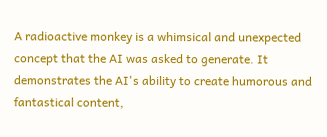A radioactive monkey is a whimsical and unexpected concept that the AI was asked to generate. It demonstrates the AI's ability to create humorous and fantastical content,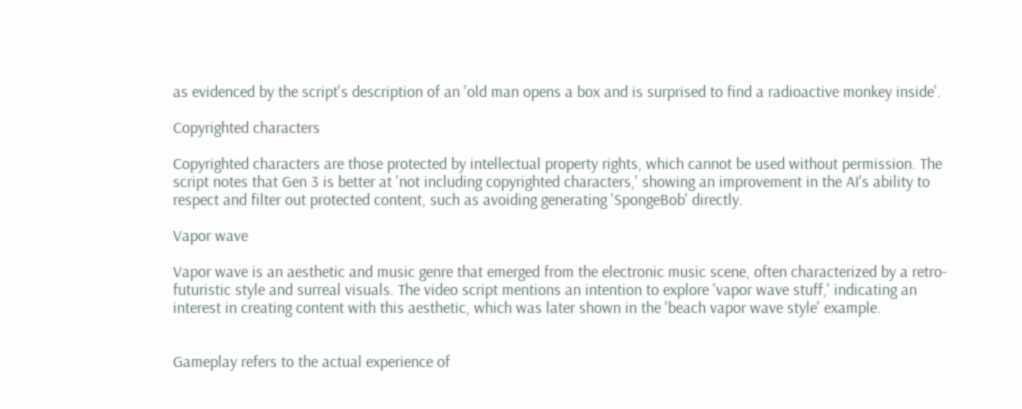as evidenced by the script's description of an 'old man opens a box and is surprised to find a radioactive monkey inside'.

Copyrighted characters

Copyrighted characters are those protected by intellectual property rights, which cannot be used without permission. The script notes that Gen 3 is better at 'not including copyrighted characters,' showing an improvement in the AI's ability to respect and filter out protected content, such as avoiding generating 'SpongeBob' directly.

Vapor wave

Vapor wave is an aesthetic and music genre that emerged from the electronic music scene, often characterized by a retro-futuristic style and surreal visuals. The video script mentions an intention to explore 'vapor wave stuff,' indicating an interest in creating content with this aesthetic, which was later shown in the 'beach vapor wave style' example.


Gameplay refers to the actual experience of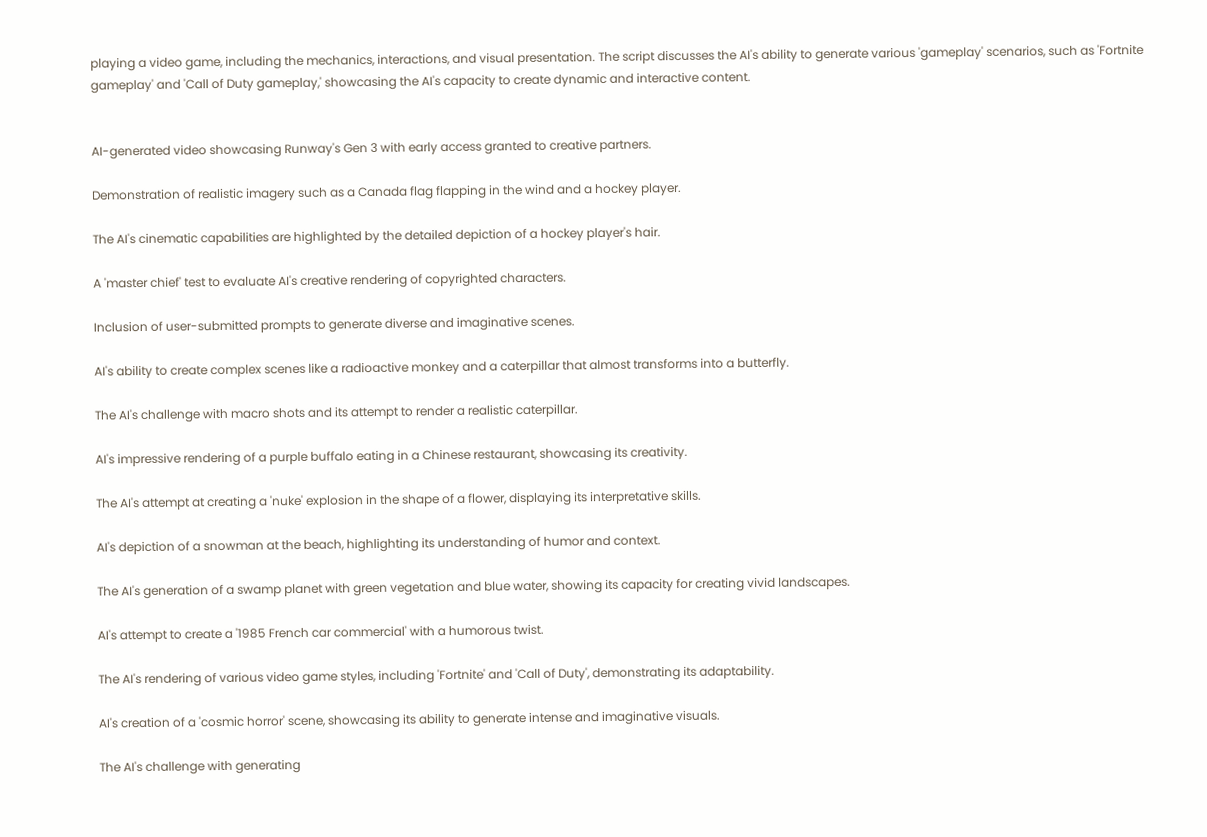playing a video game, including the mechanics, interactions, and visual presentation. The script discusses the AI's ability to generate various 'gameplay' scenarios, such as 'Fortnite gameplay' and 'Call of Duty gameplay,' showcasing the AI's capacity to create dynamic and interactive content.


AI-generated video showcasing Runway's Gen 3 with early access granted to creative partners.

Demonstration of realistic imagery such as a Canada flag flapping in the wind and a hockey player.

The AI's cinematic capabilities are highlighted by the detailed depiction of a hockey player's hair.

A 'master chief' test to evaluate AI's creative rendering of copyrighted characters.

Inclusion of user-submitted prompts to generate diverse and imaginative scenes.

AI's ability to create complex scenes like a radioactive monkey and a caterpillar that almost transforms into a butterfly.

The AI's challenge with macro shots and its attempt to render a realistic caterpillar.

AI's impressive rendering of a purple buffalo eating in a Chinese restaurant, showcasing its creativity.

The AI's attempt at creating a 'nuke' explosion in the shape of a flower, displaying its interpretative skills.

AI's depiction of a snowman at the beach, highlighting its understanding of humor and context.

The AI's generation of a swamp planet with green vegetation and blue water, showing its capacity for creating vivid landscapes.

AI's attempt to create a '1985 French car commercial' with a humorous twist.

The AI's rendering of various video game styles, including 'Fortnite' and 'Call of Duty', demonstrating its adaptability.

AI's creation of a 'cosmic horror' scene, showcasing its ability to generate intense and imaginative visuals.

The AI's challenge with generating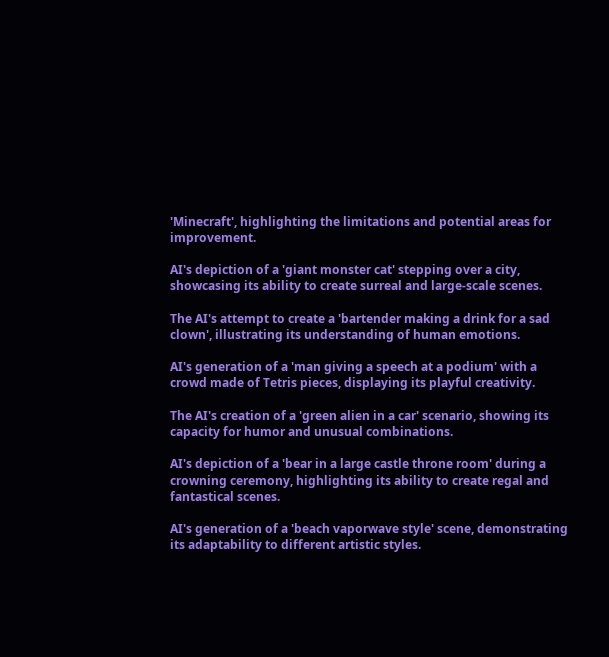'Minecraft', highlighting the limitations and potential areas for improvement.

AI's depiction of a 'giant monster cat' stepping over a city, showcasing its ability to create surreal and large-scale scenes.

The AI's attempt to create a 'bartender making a drink for a sad clown', illustrating its understanding of human emotions.

AI's generation of a 'man giving a speech at a podium' with a crowd made of Tetris pieces, displaying its playful creativity.

The AI's creation of a 'green alien in a car' scenario, showing its capacity for humor and unusual combinations.

AI's depiction of a 'bear in a large castle throne room' during a crowning ceremony, highlighting its ability to create regal and fantastical scenes.

AI's generation of a 'beach vaporwave style' scene, demonstrating its adaptability to different artistic styles.